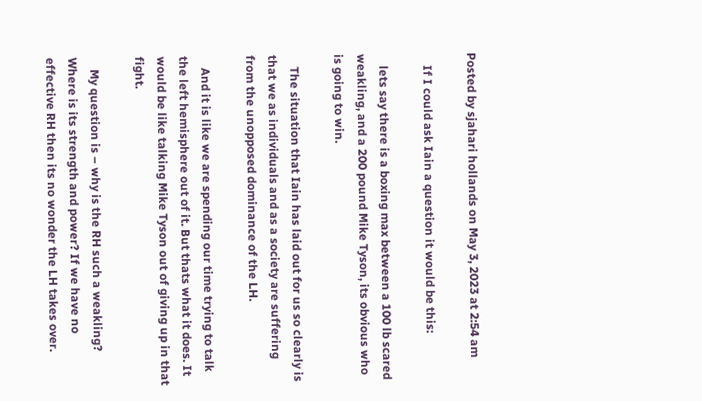Posted by sjahari hollands on May 3, 2023 at 2:54 am

    If I could ask Iain a question it would be this:

    lets say there is a boxing max between a 100 lb scared weakling, and a 200 pound Mike Tyson, its obvious who is going to win.

    The situation that Iain has laid out for us so clearly is that we as individuals and as a society are suffering from the unopposed dominance of the LH.

    And it is like we are spending our time trying to talk the left hemisphere out of it. But thats what it does. It would be like talking Mike Tyson out of giving up in that fight.

    My question is – why is the RH such a weakling? Where is its strength and power? If we have no effective RH then its no wonder the LH takes over.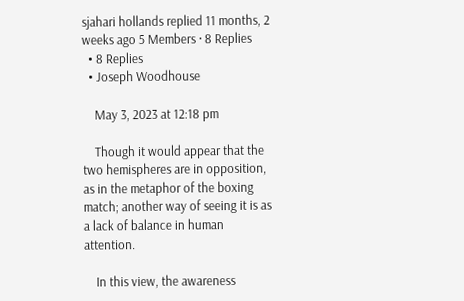sjahari hollands replied 11 months, 2 weeks ago 5 Members · 8 Replies
  • 8 Replies
  • Joseph Woodhouse

    May 3, 2023 at 12:18 pm

    Though it would appear that the two hemispheres are in opposition, as in the metaphor of the boxing match; another way of seeing it is as a lack of balance in human attention.

    In this view, the awareness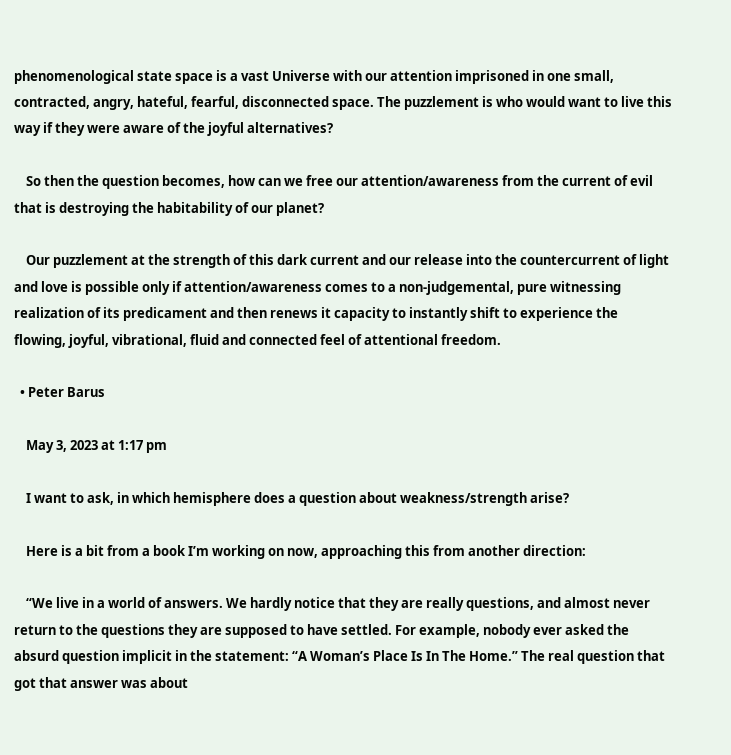phenomenological state space is a vast Universe with our attention imprisoned in one small, contracted, angry, hateful, fearful, disconnected space. The puzzlement is who would want to live this way if they were aware of the joyful alternatives?

    So then the question becomes, how can we free our attention/awareness from the current of evil that is destroying the habitability of our planet?

    Our puzzlement at the strength of this dark current and our release into the countercurrent of light and love is possible only if attention/awareness comes to a non-judgemental, pure witnessing realization of its predicament and then renews it capacity to instantly shift to experience the flowing, joyful, vibrational, fluid and connected feel of attentional freedom.

  • Peter Barus

    May 3, 2023 at 1:17 pm

    I want to ask, in which hemisphere does a question about weakness/strength arise?

    Here is a bit from a book I’m working on now, approaching this from another direction:

    “We live in a world of answers. We hardly notice that they are really questions, and almost never return to the questions they are supposed to have settled. For example, nobody ever asked the absurd question implicit in the statement: “A Woman’s Place Is In The Home.” The real question that got that answer was about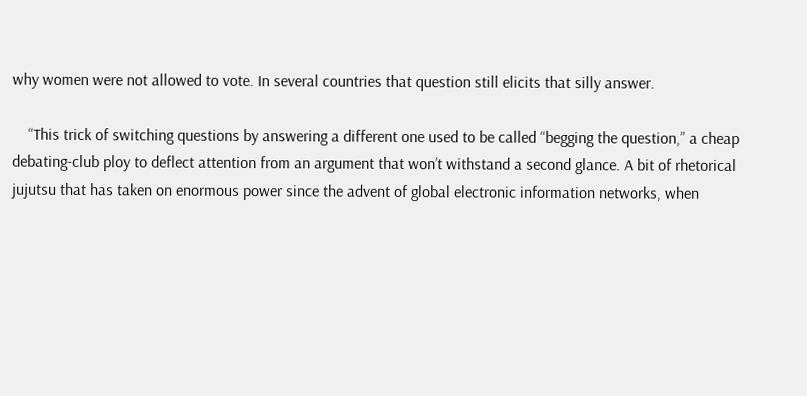why women were not allowed to vote. In several countries that question still elicits that silly answer.

    “This trick of switching questions by answering a different one used to be called “begging the question,” a cheap debating-club ploy to deflect attention from an argument that won’t withstand a second glance. A bit of rhetorical jujutsu that has taken on enormous power since the advent of global electronic information networks, when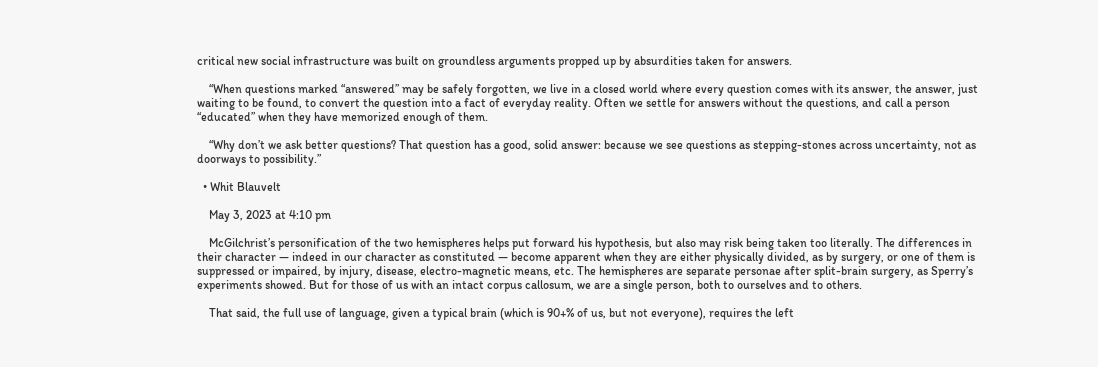critical new social infrastructure was built on groundless arguments propped up by absurdities taken for answers.

    “When questions marked “answered” may be safely forgotten, we live in a closed world where every question comes with its answer, the answer, just waiting to be found, to convert the question into a fact of everyday reality. Often we settle for answers without the questions, and call a person “educated” when they have memorized enough of them.

    “Why don’t we ask better questions? That question has a good, solid answer: because we see questions as stepping-stones across uncertainty, not as doorways to possibility.”

  • Whit Blauvelt

    May 3, 2023 at 4:10 pm

    McGilchrist’s personification of the two hemispheres helps put forward his hypothesis, but also may risk being taken too literally. The differences in their character — indeed in our character as constituted — become apparent when they are either physically divided, as by surgery, or one of them is suppressed or impaired, by injury, disease, electro-magnetic means, etc. The hemispheres are separate personae after split-brain surgery, as Sperry’s experiments showed. But for those of us with an intact corpus callosum, we are a single person, both to ourselves and to others.

    That said, the full use of language, given a typical brain (which is 90+% of us, but not everyone), requires the left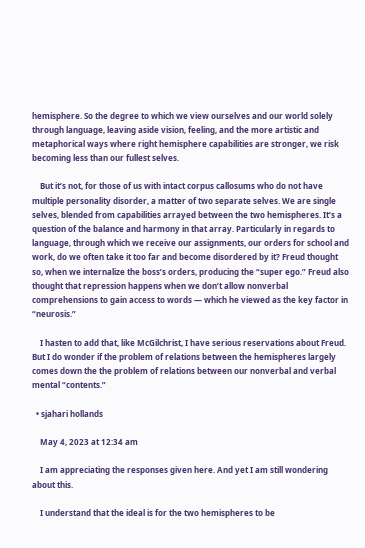hemisphere. So the degree to which we view ourselves and our world solely through language, leaving aside vision, feeling, and the more artistic and metaphorical ways where right hemisphere capabilities are stronger, we risk becoming less than our fullest selves.

    But it’s not, for those of us with intact corpus callosums who do not have multiple personality disorder, a matter of two separate selves. We are single selves, blended from capabilities arrayed between the two hemispheres. It’s a question of the balance and harmony in that array. Particularly in regards to language, through which we receive our assignments, our orders for school and work, do we often take it too far and become disordered by it? Freud thought so, when we internalize the boss’s orders, producing the “super ego.” Freud also thought that repression happens when we don’t allow nonverbal comprehensions to gain access to words — which he viewed as the key factor in “neurosis.”

    I hasten to add that, like McGilchrist, I have serious reservations about Freud. But I do wonder if the problem of relations between the hemispheres largely comes down the the problem of relations between our nonverbal and verbal mental “contents.”

  • sjahari hollands

    May 4, 2023 at 12:34 am

    I am appreciating the responses given here. And yet I am still wondering about this.

    I understand that the ideal is for the two hemispheres to be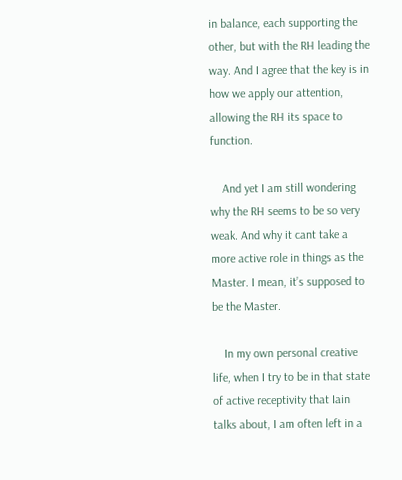in balance, each supporting the other, but with the RH leading the way. And I agree that the key is in how we apply our attention, allowing the RH its space to function.

    And yet I am still wondering why the RH seems to be so very weak. And why it cant take a more active role in things as the Master. I mean, it’s supposed to be the Master.

    In my own personal creative life, when I try to be in that state of active receptivity that Iain talks about, I am often left in a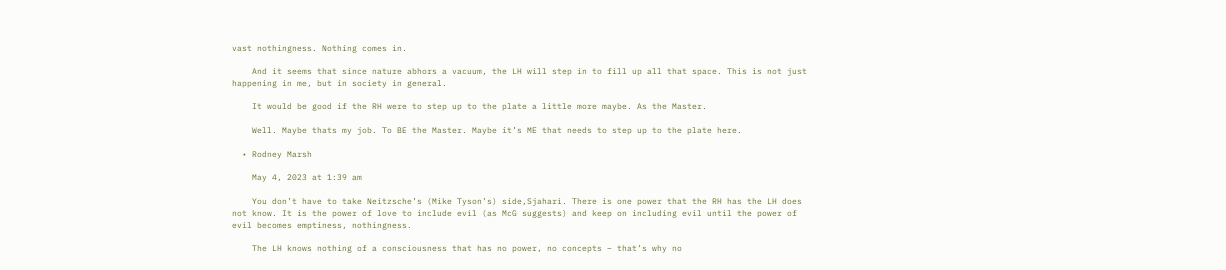vast nothingness. Nothing comes in.

    And it seems that since nature abhors a vacuum, the LH will step in to fill up all that space. This is not just happening in me, but in society in general.

    It would be good if the RH were to step up to the plate a little more maybe. As the Master.

    Well. Maybe thats my job. To BE the Master. Maybe it’s ME that needs to step up to the plate here.

  • Rodney Marsh

    May 4, 2023 at 1:39 am

    You don’t have to take Neitzsche’s (Mike Tyson’s) side,Sjahari. There is one power that the RH has the LH does not know. It is the power of love to include evil (as McG suggests) and keep on including evil until the power of evil becomes emptiness, nothingness.

    The LH knows nothing of a consciousness that has no power, no concepts – that’s why no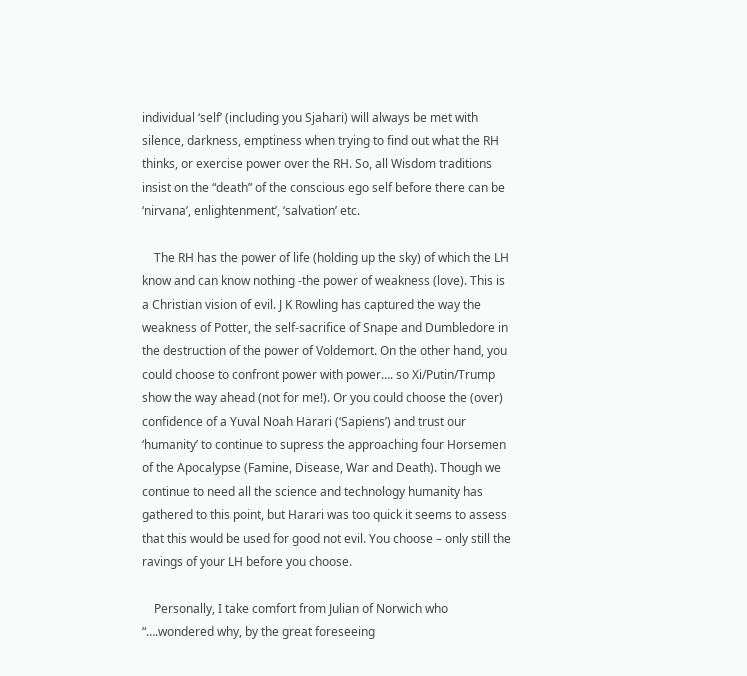individual ‘self’ (including you Sjahari) will always be met with silence, darkness, emptiness when trying to find out what the RH thinks, or exercise power over the RH. So, all Wisdom traditions insist on the “death” of the conscious ego self before there can be ‘nirvana’, enlightenment’, ‘salvation’ etc.

    The RH has the power of life (holding up the sky) of which the LH know and can know nothing -the power of weakness (love). This is a Christian vision of evil. J K Rowling has captured the way the weakness of Potter, the self-sacrifice of Snape and Dumbledore in the destruction of the power of Voldemort. On the other hand, you could choose to confront power with power…. so Xi/Putin/Trump show the way ahead (not for me!). Or you could choose the (over) confidence of a Yuval Noah Harari (‘Sapiens’) and trust our ‘humanity’ to continue to supress the approaching four Horsemen of the Apocalypse (Famine, Disease, War and Death). Though we continue to need all the science and technology humanity has gathered to this point, but Harari was too quick it seems to assess that this would be used for good not evil. You choose – only still the ravings of your LH before you choose.

    Personally, I take comfort from Julian of Norwich who “….wondered why, by the great foreseeing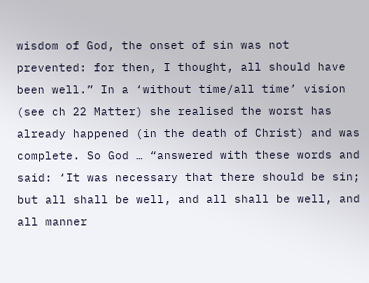wisdom of God, the onset of sin was not prevented: for then, I thought, all should have been well.” In a ‘without time/all time’ vision (see ch 22 Matter) she realised the worst has already happened (in the death of Christ) and was complete. So God … “answered with these words and said: ‘It was necessary that there should be sin; but all shall be well, and all shall be well, and all manner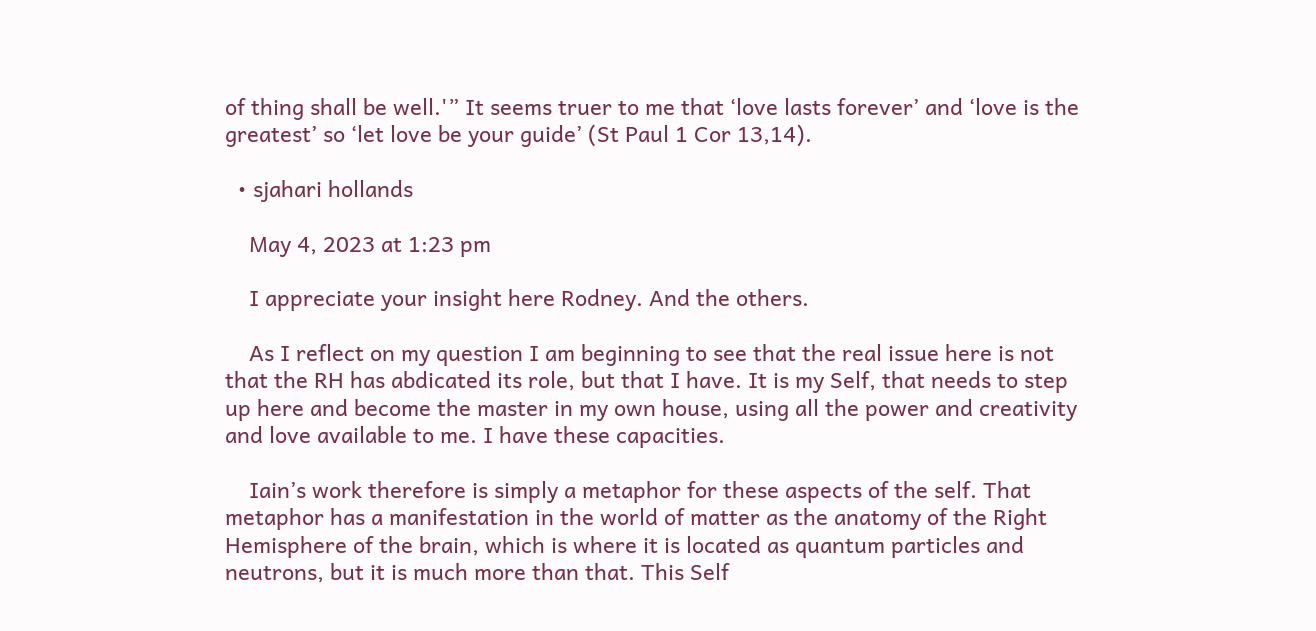of thing shall be well.'” It seems truer to me that ‘love lasts forever’ and ‘love is the greatest’ so ‘let love be your guide’ (St Paul 1 Cor 13,14).

  • sjahari hollands

    May 4, 2023 at 1:23 pm

    I appreciate your insight here Rodney. And the others.

    As I reflect on my question I am beginning to see that the real issue here is not that the RH has abdicated its role, but that I have. It is my Self, that needs to step up here and become the master in my own house, using all the power and creativity and love available to me. I have these capacities.

    Iain’s work therefore is simply a metaphor for these aspects of the self. That metaphor has a manifestation in the world of matter as the anatomy of the Right Hemisphere of the brain, which is where it is located as quantum particles and neutrons, but it is much more than that. This Self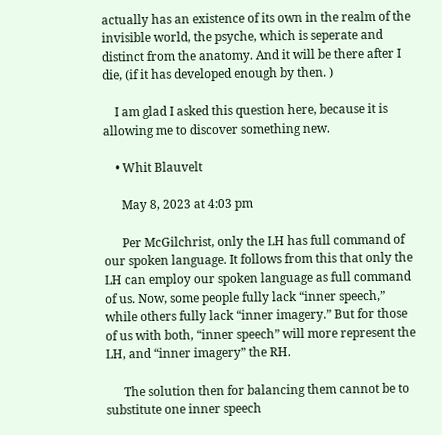actually has an existence of its own in the realm of the invisible world, the psyche, which is seperate and distinct from the anatomy. And it will be there after I die, (if it has developed enough by then. )

    I am glad I asked this question here, because it is allowing me to discover something new.

    • Whit Blauvelt

      May 8, 2023 at 4:03 pm

      Per McGilchrist, only the LH has full command of our spoken language. It follows from this that only the LH can employ our spoken language as full command of us. Now, some people fully lack “inner speech,” while others fully lack “inner imagery.” But for those of us with both, “inner speech” will more represent the LH, and “inner imagery” the RH.

      The solution then for balancing them cannot be to substitute one inner speech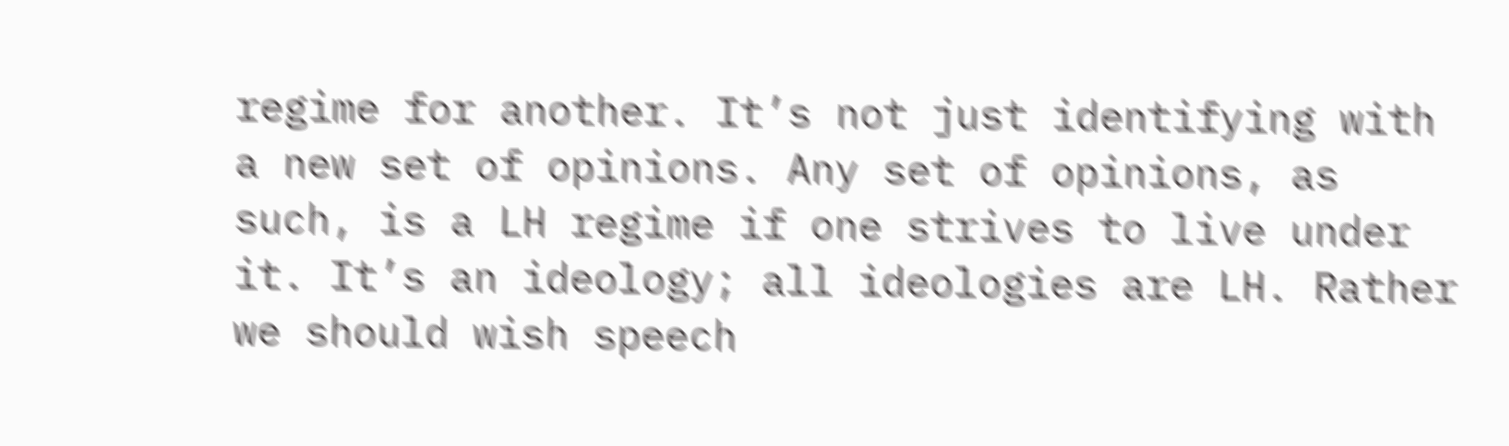regime for another. It’s not just identifying with a new set of opinions. Any set of opinions, as such, is a LH regime if one strives to live under it. It’s an ideology; all ideologies are LH. Rather we should wish speech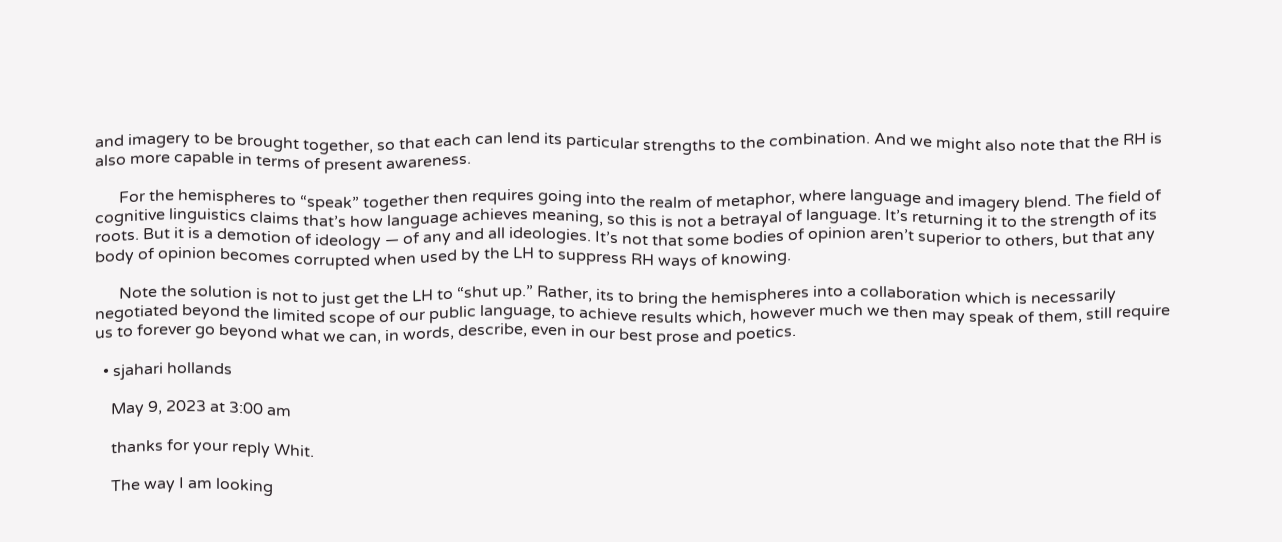and imagery to be brought together, so that each can lend its particular strengths to the combination. And we might also note that the RH is also more capable in terms of present awareness.

      For the hemispheres to “speak” together then requires going into the realm of metaphor, where language and imagery blend. The field of cognitive linguistics claims that’s how language achieves meaning, so this is not a betrayal of language. It’s returning it to the strength of its roots. But it is a demotion of ideology — of any and all ideologies. It’s not that some bodies of opinion aren’t superior to others, but that any body of opinion becomes corrupted when used by the LH to suppress RH ways of knowing.

      Note the solution is not to just get the LH to “shut up.” Rather, its to bring the hemispheres into a collaboration which is necessarily negotiated beyond the limited scope of our public language, to achieve results which, however much we then may speak of them, still require us to forever go beyond what we can, in words, describe, even in our best prose and poetics.

  • sjahari hollands

    May 9, 2023 at 3:00 am

    thanks for your reply Whit.

    The way I am looking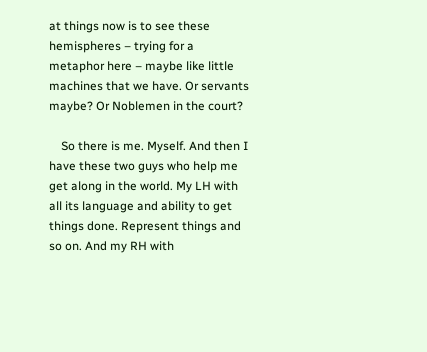at things now is to see these hemispheres – trying for a metaphor here – maybe like little machines that we have. Or servants maybe? Or Noblemen in the court?

    So there is me. Myself. And then I have these two guys who help me get along in the world. My LH with all its language and ability to get things done. Represent things and so on. And my RH with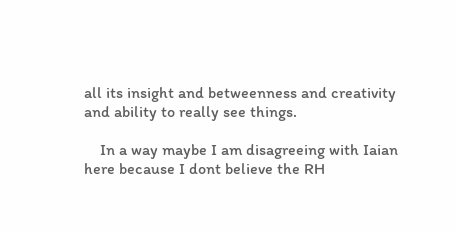all its insight and betweenness and creativity and ability to really see things.

    In a way maybe I am disagreeing with Iaian here because I dont believe the RH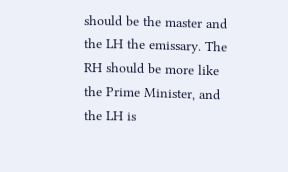should be the master and the LH the emissary. The RH should be more like the Prime Minister, and the LH is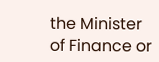the Minister of Finance or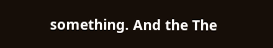something. And the The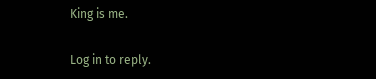King is me.

Log in to reply.